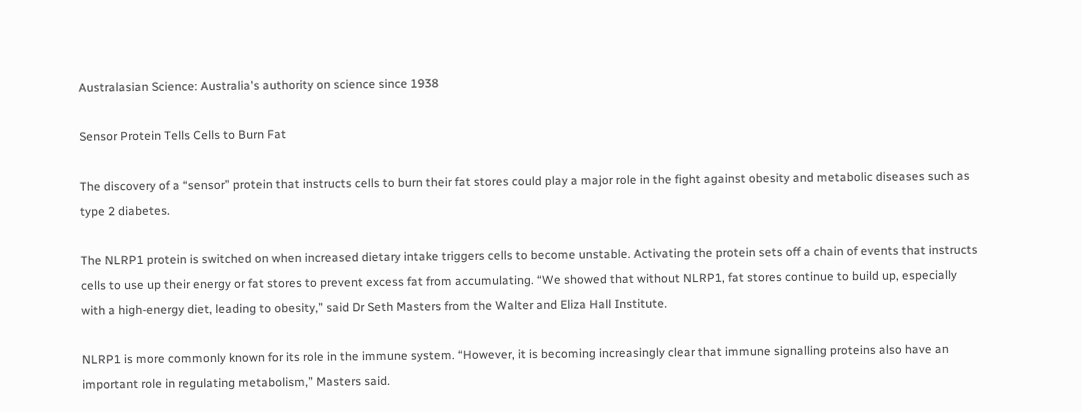Australasian Science: Australia's authority on science since 1938

Sensor Protein Tells Cells to Burn Fat

The discovery of a “sensor” protein that instructs cells to burn their fat stores could play a major role in the fight against obesity and metabolic diseases such as type 2 diabetes.

The NLRP1 protein is switched on when increased dietary intake triggers cells to become unstable. Activating the protein sets off a chain of events that instructs cells to use up their energy or fat stores to prevent excess fat from accumulating. “We showed that without NLRP1, fat stores continue to build up, especially with a high-energy diet, leading to obesity,” said Dr Seth Masters from the Walter and Eliza Hall Institute.

NLRP1 is more commonly known for its role in the immune system. “However, it is becoming increasingly clear that immune signalling proteins also have an important role in regulating metabolism,” Masters said.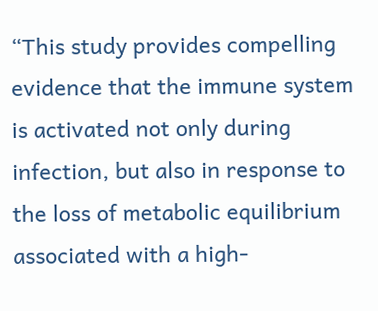“This study provides compelling evidence that the immune system is activated not only during infection, but also in response to the loss of metabolic equilibrium associated with a high-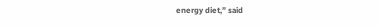energy diet,” said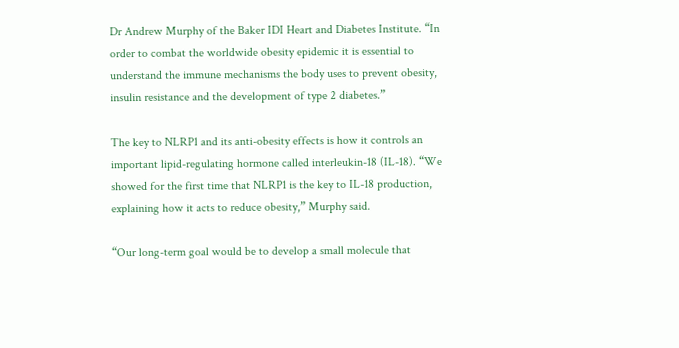Dr Andrew Murphy of the Baker IDI Heart and Diabetes Institute. “In order to combat the worldwide obesity epidemic it is essential to understand the immune mechanisms the body uses to prevent obesity, insulin resistance and the development of type 2 diabetes.”

The key to NLRP1 and its anti-obesity effects is how it controls an important lipid-regulating hormone called interleukin-18 (IL-18). “We showed for the first time that NLRP1 is the key to IL-18 production, explaining how it acts to reduce obesity,” Murphy said.

“Our long-term goal would be to develop a small molecule that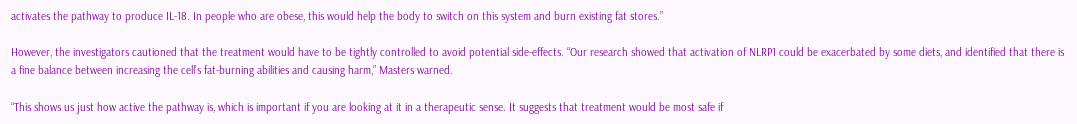activates the pathway to produce IL-18. In people who are obese, this would help the body to switch on this system and burn existing fat stores.”

However, the investigators cautioned that the treatment would have to be tightly controlled to avoid potential side-effects. “Our research showed that activation of NLRP1 could be exacerbated by some diets, and identified that there is a fine balance between increasing the cell’s fat-burning abilities and causing harm,” Masters warned.

“This shows us just how active the pathway is, which is important if you are looking at it in a therapeutic sense. It suggests that treatment would be most safe if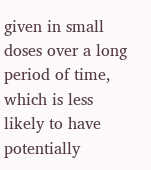given in small doses over a long period of time, which is less likely to have potentially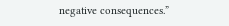negative consequences.”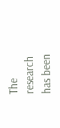The research has been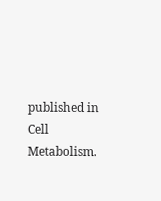published in Cell Metabolism.